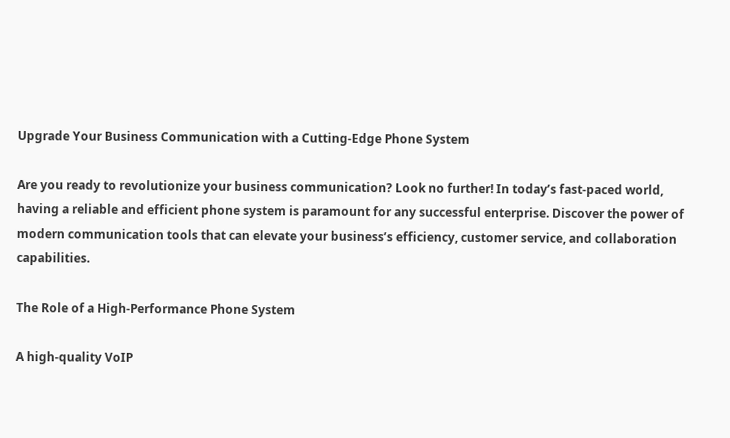Upgrade Your Business Communication with a Cutting-Edge Phone System

Are you ready to revolutionize your business communication? Look no further! In today’s fast-paced world, having a reliable and efficient phone system is paramount for any successful enterprise. Discover the power of modern communication tools that can elevate your business’s efficiency, customer service, and collaboration capabilities.

The Role of a High-Performance Phone System

A high-quality VoIP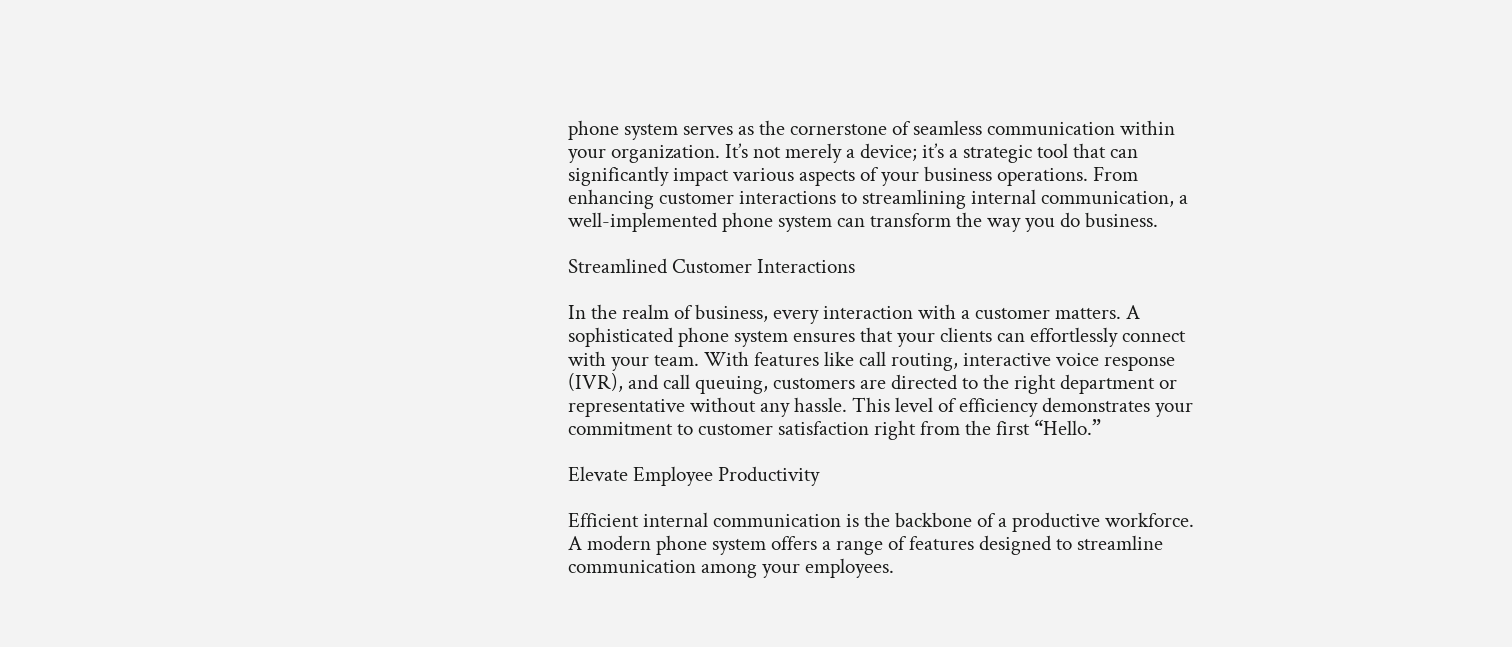phone system serves as the cornerstone of seamless communication within your organization. It’s not merely a device; it’s a strategic tool that can significantly impact various aspects of your business operations. From enhancing customer interactions to streamlining internal communication, a well-implemented phone system can transform the way you do business.

Streamlined Customer Interactions

In the realm of business, every interaction with a customer matters. A sophisticated phone system ensures that your clients can effortlessly connect with your team. With features like call routing, interactive voice response (IVR), and call queuing, customers are directed to the right department or representative without any hassle. This level of efficiency demonstrates your commitment to customer satisfaction right from the first “Hello.”

Elevate Employee Productivity

Efficient internal communication is the backbone of a productive workforce. A modern phone system offers a range of features designed to streamline communication among your employees.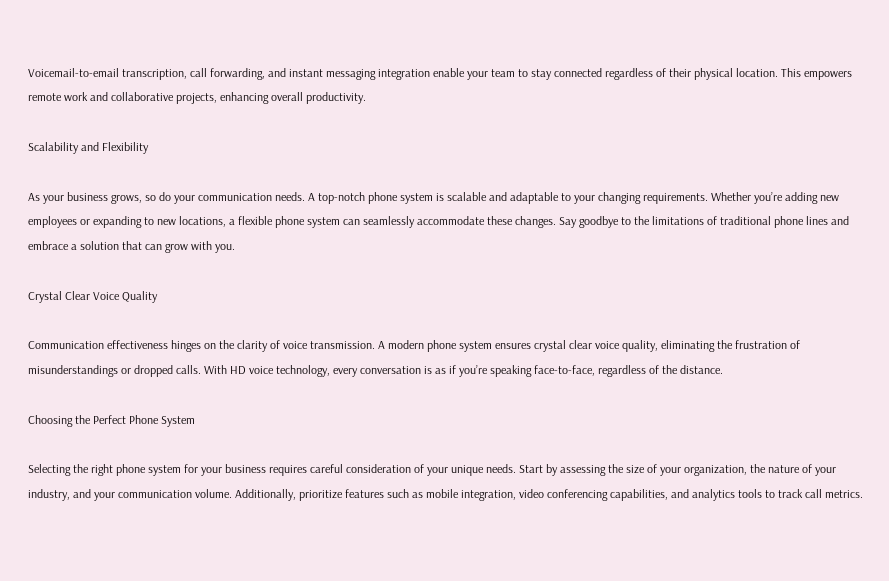Voicemail-to-email transcription, call forwarding, and instant messaging integration enable your team to stay connected regardless of their physical location. This empowers remote work and collaborative projects, enhancing overall productivity.

Scalability and Flexibility

As your business grows, so do your communication needs. A top-notch phone system is scalable and adaptable to your changing requirements. Whether you’re adding new employees or expanding to new locations, a flexible phone system can seamlessly accommodate these changes. Say goodbye to the limitations of traditional phone lines and embrace a solution that can grow with you.

Crystal Clear Voice Quality

Communication effectiveness hinges on the clarity of voice transmission. A modern phone system ensures crystal clear voice quality, eliminating the frustration of misunderstandings or dropped calls. With HD voice technology, every conversation is as if you’re speaking face-to-face, regardless of the distance.

Choosing the Perfect Phone System

Selecting the right phone system for your business requires careful consideration of your unique needs. Start by assessing the size of your organization, the nature of your industry, and your communication volume. Additionally, prioritize features such as mobile integration, video conferencing capabilities, and analytics tools to track call metrics.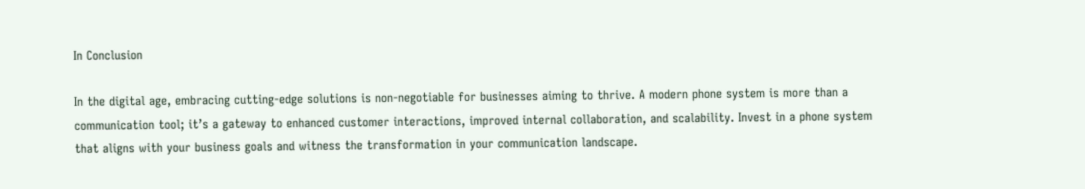In Conclusion

In the digital age, embracing cutting-edge solutions is non-negotiable for businesses aiming to thrive. A modern phone system is more than a communication tool; it’s a gateway to enhanced customer interactions, improved internal collaboration, and scalability. Invest in a phone system that aligns with your business goals and witness the transformation in your communication landscape.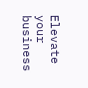Elevate your business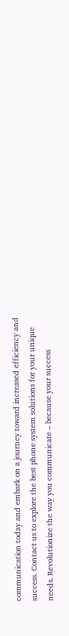communication today and embark on a journey toward increased efficiency and success. Contact us to explore the best phone system solutions for your unique needs. Revolutionize the way you communicate – because your success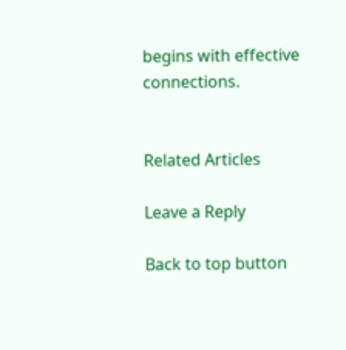begins with effective connections.


Related Articles

Leave a Reply

Back to top button